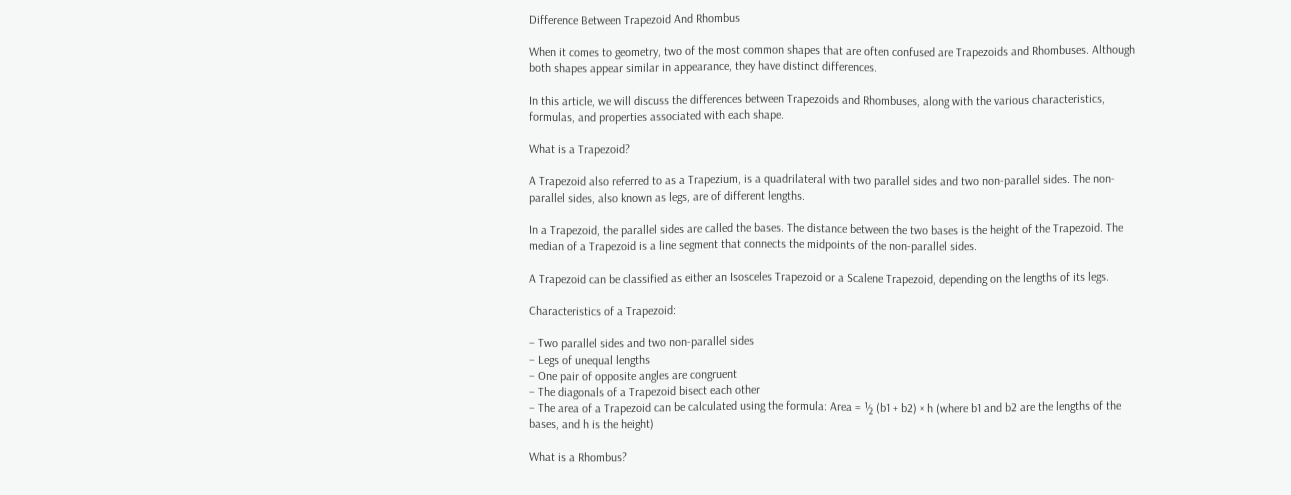Difference Between Trapezoid And Rhombus

When it comes to geometry, two of the most common shapes that are often confused are Trapezoids and Rhombuses. Although both shapes appear similar in appearance, they have distinct differences.

In this article, we will discuss the differences between Trapezoids and Rhombuses, along with the various characteristics, formulas, and properties associated with each shape.

What is a Trapezoid?

A Trapezoid also referred to as a Trapezium, is a quadrilateral with two parallel sides and two non-parallel sides. The non-parallel sides, also known as legs, are of different lengths.

In a Trapezoid, the parallel sides are called the bases. The distance between the two bases is the height of the Trapezoid. The median of a Trapezoid is a line segment that connects the midpoints of the non-parallel sides.

A Trapezoid can be classified as either an Isosceles Trapezoid or a Scalene Trapezoid, depending on the lengths of its legs.

Characteristics of a Trapezoid:

– Two parallel sides and two non-parallel sides
– Legs of unequal lengths
– One pair of opposite angles are congruent
– The diagonals of a Trapezoid bisect each other
– The area of a Trapezoid can be calculated using the formula: Area = ½ (b1 + b2) × h (where b1 and b2 are the lengths of the bases, and h is the height)

What is a Rhombus?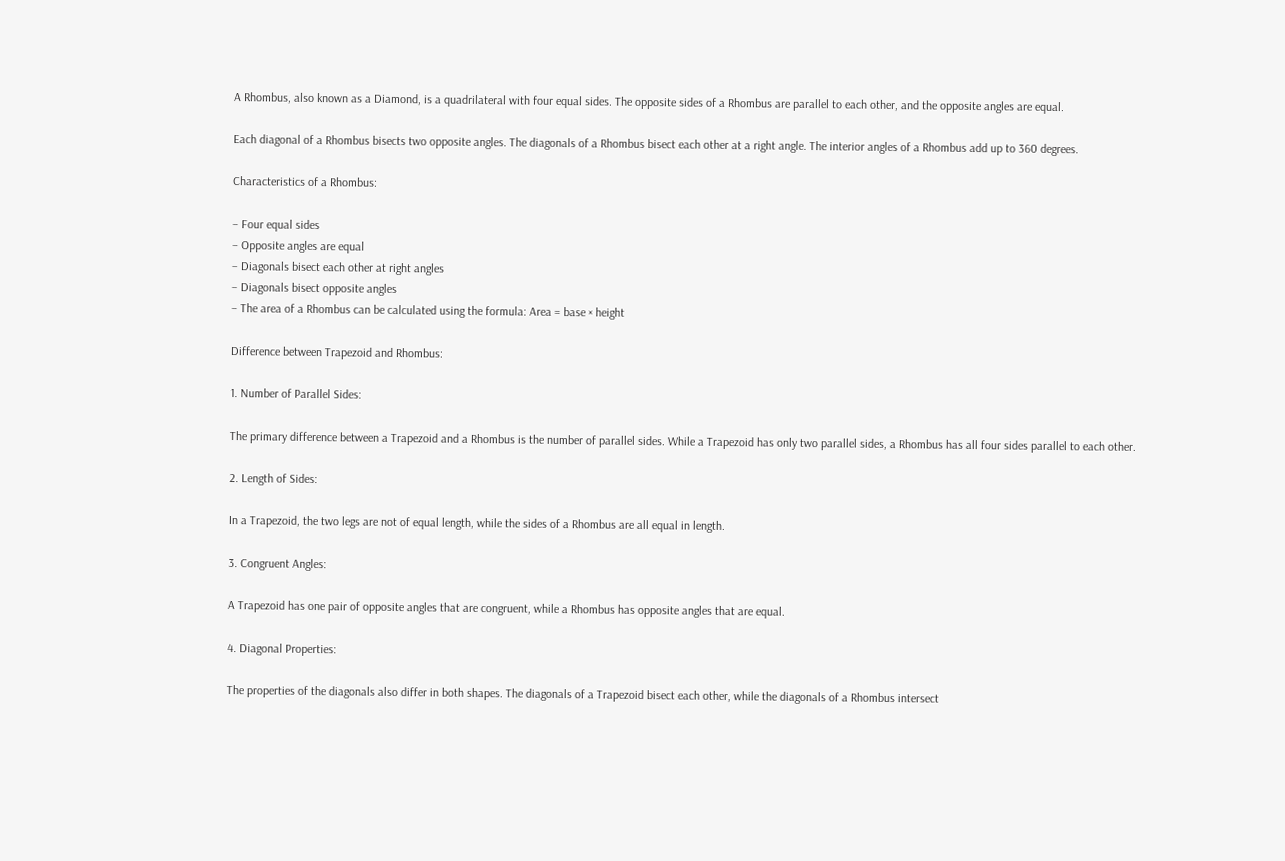A Rhombus, also known as a Diamond, is a quadrilateral with four equal sides. The opposite sides of a Rhombus are parallel to each other, and the opposite angles are equal.

Each diagonal of a Rhombus bisects two opposite angles. The diagonals of a Rhombus bisect each other at a right angle. The interior angles of a Rhombus add up to 360 degrees.

Characteristics of a Rhombus:

– Four equal sides
– Opposite angles are equal
– Diagonals bisect each other at right angles
– Diagonals bisect opposite angles
– The area of a Rhombus can be calculated using the formula: Area = base × height

Difference between Trapezoid and Rhombus:

1. Number of Parallel Sides:

The primary difference between a Trapezoid and a Rhombus is the number of parallel sides. While a Trapezoid has only two parallel sides, a Rhombus has all four sides parallel to each other.

2. Length of Sides:

In a Trapezoid, the two legs are not of equal length, while the sides of a Rhombus are all equal in length.

3. Congruent Angles:

A Trapezoid has one pair of opposite angles that are congruent, while a Rhombus has opposite angles that are equal.

4. Diagonal Properties:

The properties of the diagonals also differ in both shapes. The diagonals of a Trapezoid bisect each other, while the diagonals of a Rhombus intersect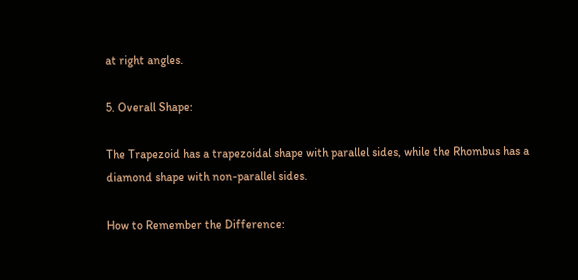at right angles.

5. Overall Shape:

The Trapezoid has a trapezoidal shape with parallel sides, while the Rhombus has a diamond shape with non-parallel sides.

How to Remember the Difference: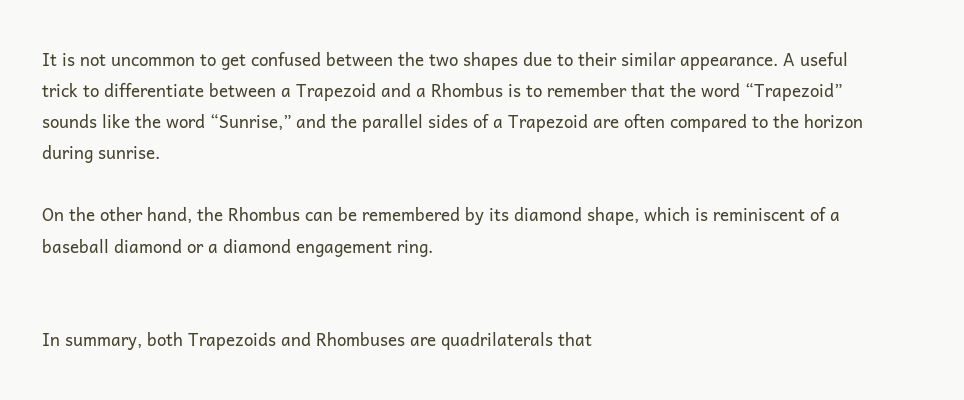It is not uncommon to get confused between the two shapes due to their similar appearance. A useful trick to differentiate between a Trapezoid and a Rhombus is to remember that the word “Trapezoid” sounds like the word “Sunrise,” and the parallel sides of a Trapezoid are often compared to the horizon during sunrise.

On the other hand, the Rhombus can be remembered by its diamond shape, which is reminiscent of a baseball diamond or a diamond engagement ring.


In summary, both Trapezoids and Rhombuses are quadrilaterals that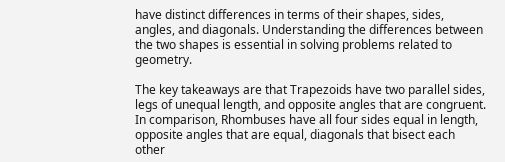have distinct differences in terms of their shapes, sides, angles, and diagonals. Understanding the differences between the two shapes is essential in solving problems related to geometry.

The key takeaways are that Trapezoids have two parallel sides, legs of unequal length, and opposite angles that are congruent. In comparison, Rhombuses have all four sides equal in length, opposite angles that are equal, diagonals that bisect each other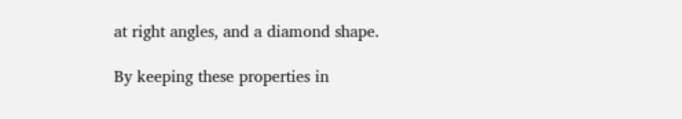at right angles, and a diamond shape.

By keeping these properties in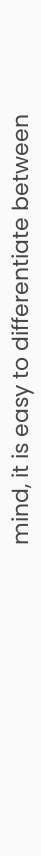mind, it is easy to differentiate between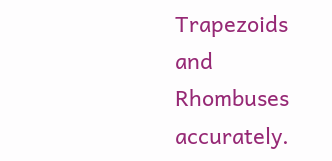Trapezoids and Rhombuses accurately.